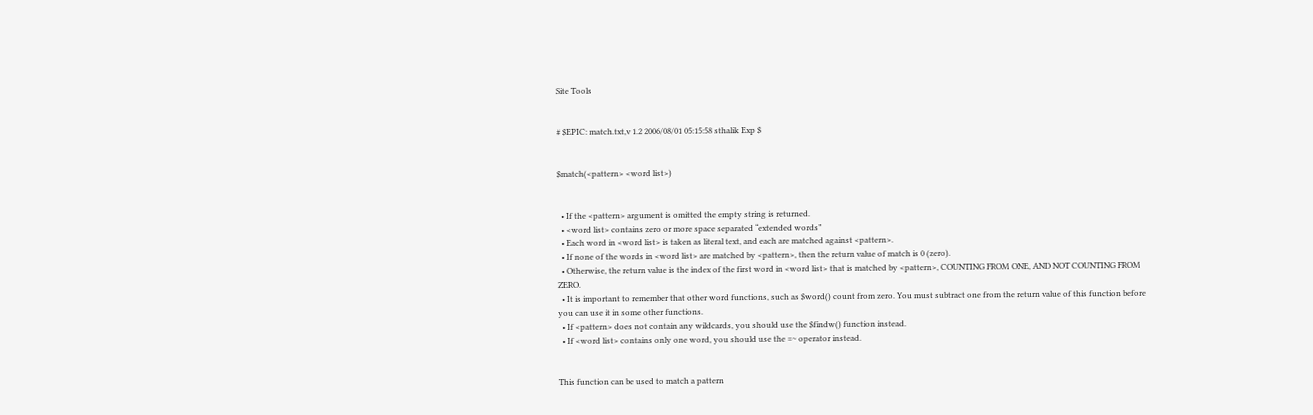Site Tools


# $EPIC: match.txt,v 1.2 2006/08/01 05:15:58 sthalik Exp $


$match(<pattern> <word list>)


  • If the <pattern> argument is omitted the empty string is returned.
  • <word list> contains zero or more space separated “extended words”
  • Each word in <word list> is taken as literal text, and each are matched against <pattern>.
  • If none of the words in <word list> are matched by <pattern>, then the return value of match is 0 (zero).
  • Otherwise, the return value is the index of the first word in <word list> that is matched by <pattern>, COUNTING FROM ONE, AND NOT COUNTING FROM ZERO.
  • It is important to remember that other word functions, such as $word() count from zero. You must subtract one from the return value of this function before you can use it in some other functions.
  • If <pattern> does not contain any wildcards, you should use the $findw() function instead.
  • If <word list> contains only one word, you should use the =~ operator instead.


This function can be used to match a pattern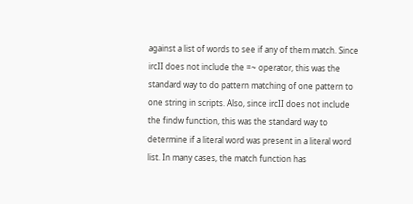against a list of words to see if any of them match. Since ircII does not include the =~ operator, this was the standard way to do pattern matching of one pattern to one string in scripts. Also, since ircII does not include the findw function, this was the standard way to determine if a literal word was present in a literal word list. In many cases, the match function has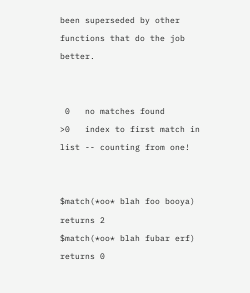been superseded by other functions that do the job better.


 0   no matches found
>0   index to first match in list -- counting from one!


$match(*oo* blah foo booya)                              returns 2
$match(*oo* blah fubar erf)                              returns 0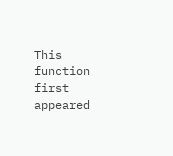This function first appeared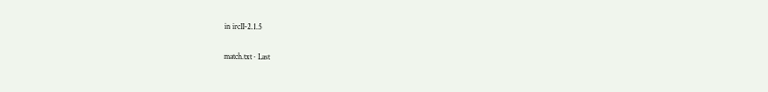in ircII-2.1.5

match.txt · Last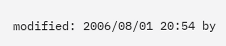modified: 2006/08/01 20:54 by